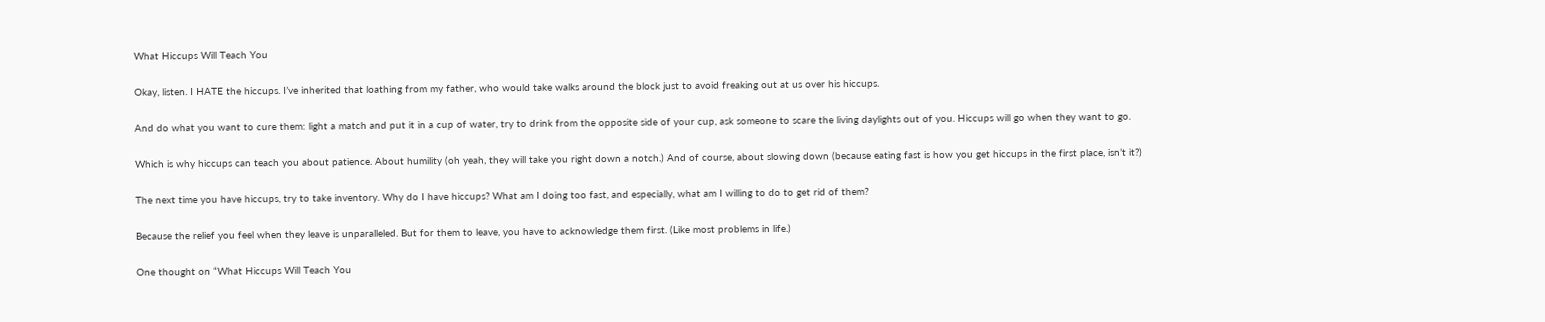What Hiccups Will Teach You

Okay, listen. I HATE the hiccups. I’ve inherited that loathing from my father, who would take walks around the block just to avoid freaking out at us over his hiccups.

And do what you want to cure them: light a match and put it in a cup of water, try to drink from the opposite side of your cup, ask someone to scare the living daylights out of you. Hiccups will go when they want to go.

Which is why hiccups can teach you about patience. About humility (oh yeah, they will take you right down a notch.) And of course, about slowing down (because eating fast is how you get hiccups in the first place, isn’t it?)

The next time you have hiccups, try to take inventory. Why do I have hiccups? What am I doing too fast, and especially, what am I willing to do to get rid of them?

Because the relief you feel when they leave is unparalleled. But for them to leave, you have to acknowledge them first. (Like most problems in life.)

One thought on “What Hiccups Will Teach You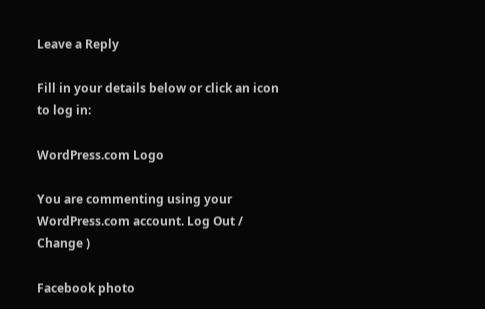Leave a Reply

Fill in your details below or click an icon to log in:

WordPress.com Logo

You are commenting using your WordPress.com account. Log Out /  Change )

Facebook photo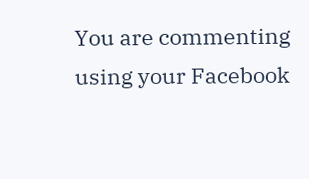You are commenting using your Facebook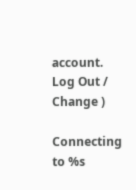account. Log Out /  Change )

Connecting to %s